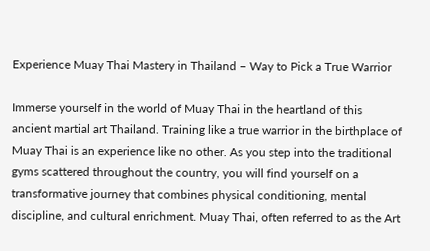Experience Muay Thai Mastery in Thailand – Way to Pick a True Warrior

Immerse yourself in the world of Muay Thai in the heartland of this ancient martial art Thailand. Training like a true warrior in the birthplace of Muay Thai is an experience like no other. As you step into the traditional gyms scattered throughout the country, you will find yourself on a transformative journey that combines physical conditioning, mental discipline, and cultural enrichment. Muay Thai, often referred to as the Art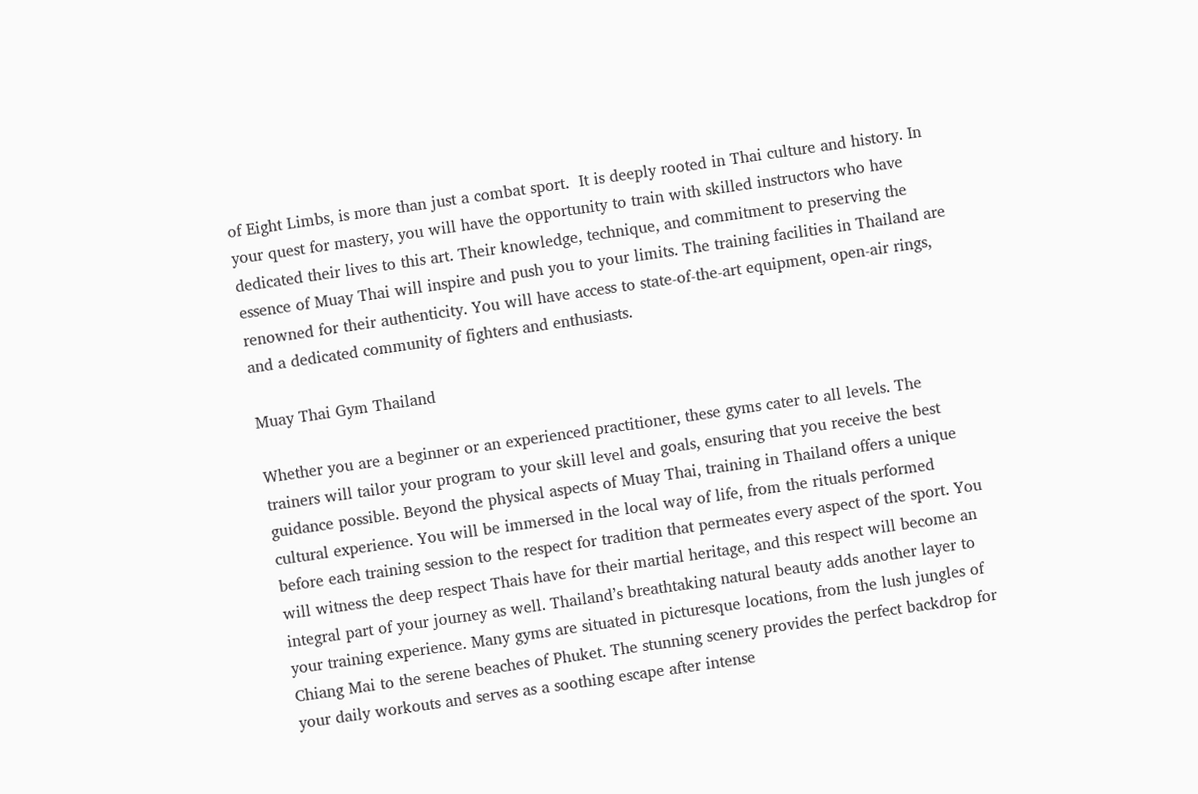of Eight Limbs, is more than just a combat sport.  It is deeply rooted in Thai culture and history. In your quest for mastery, you will have the opportunity to train with skilled instructors who have dedicated their lives to this art. Their knowledge, technique, and commitment to preserving the essence of Muay Thai will inspire and push you to your limits. The training facilities in Thailand are renowned for their authenticity. You will have access to state-of-the-art equipment, open-air rings, and a dedicated community of fighters and enthusiasts.

Muay Thai Gym Thailand

Whether you are a beginner or an experienced practitioner, these gyms cater to all levels. The trainers will tailor your program to your skill level and goals, ensuring that you receive the best guidance possible. Beyond the physical aspects of Muay Thai, training in Thailand offers a unique cultural experience. You will be immersed in the local way of life, from the rituals performed before each training session to the respect for tradition that permeates every aspect of the sport. You will witness the deep respect Thais have for their martial heritage, and this respect will become an integral part of your journey as well. Thailand’s breathtaking natural beauty adds another layer to your training experience. Many gyms are situated in picturesque locations, from the lush jungles of Chiang Mai to the serene beaches of Phuket. The stunning scenery provides the perfect backdrop for your daily workouts and serves as a soothing escape after intense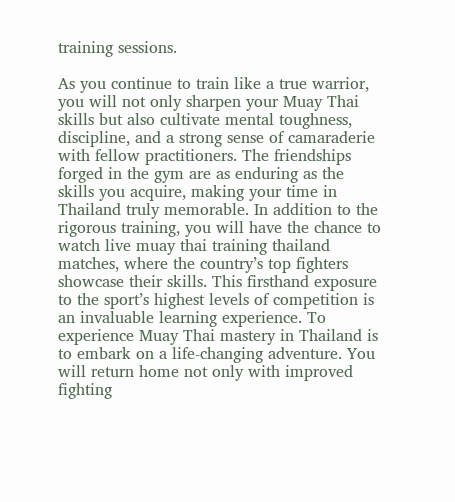training sessions.

As you continue to train like a true warrior, you will not only sharpen your Muay Thai skills but also cultivate mental toughness, discipline, and a strong sense of camaraderie with fellow practitioners. The friendships forged in the gym are as enduring as the skills you acquire, making your time in Thailand truly memorable. In addition to the rigorous training, you will have the chance to watch live muay thai training thailand matches, where the country’s top fighters showcase their skills. This firsthand exposure to the sport’s highest levels of competition is an invaluable learning experience. To experience Muay Thai mastery in Thailand is to embark on a life-changing adventure. You will return home not only with improved fighting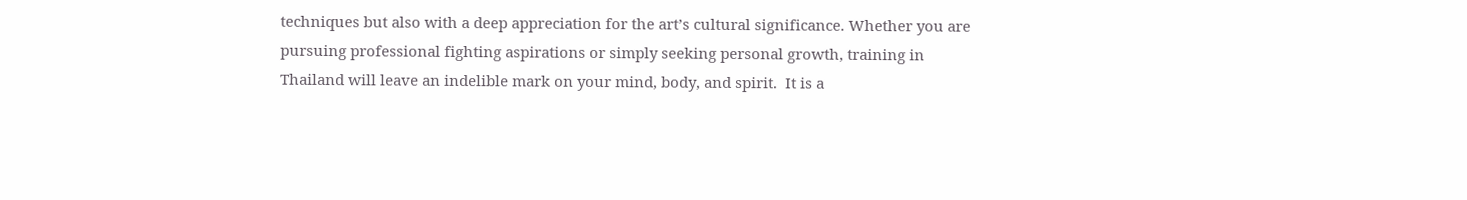techniques but also with a deep appreciation for the art’s cultural significance. Whether you are pursuing professional fighting aspirations or simply seeking personal growth, training in Thailand will leave an indelible mark on your mind, body, and spirit.  It is a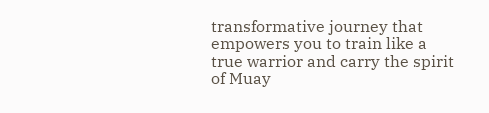transformative journey that empowers you to train like a true warrior and carry the spirit of Muay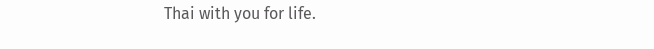Thai with you for life.